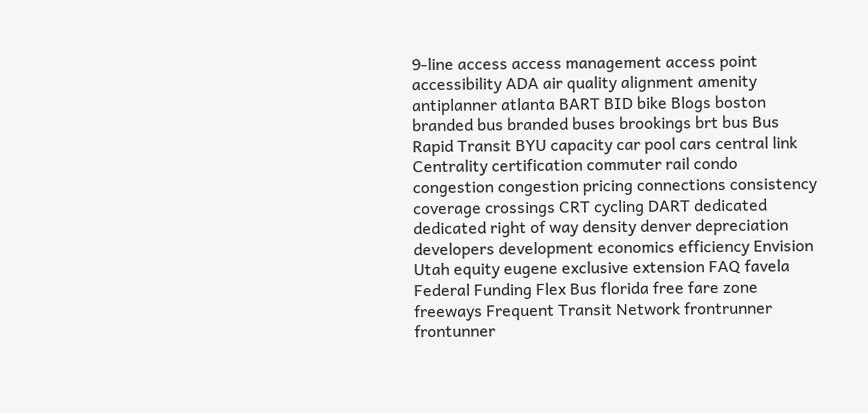9-line access access management access point accessibility ADA air quality alignment amenity antiplanner atlanta BART BID bike Blogs boston branded bus branded buses brookings brt bus Bus Rapid Transit BYU capacity car pool cars central link Centrality certification commuter rail condo congestion congestion pricing connections consistency coverage crossings CRT cycling DART dedicated dedicated right of way density denver depreciation developers development economics efficiency Envision Utah equity eugene exclusive extension FAQ favela Federal Funding Flex Bus florida free fare zone freeways Frequent Transit Network frontrunner frontunner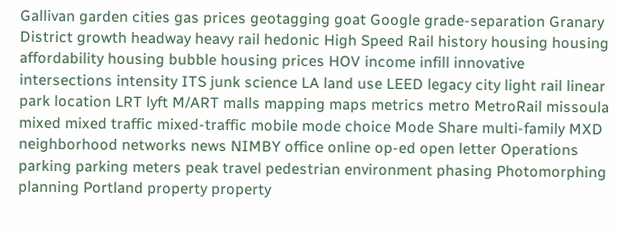Gallivan garden cities gas prices geotagging goat Google grade-separation Granary District growth headway heavy rail hedonic High Speed Rail history housing housing affordability housing bubble housing prices HOV income infill innovative intersections intensity ITS junk science LA land use LEED legacy city light rail linear park location LRT lyft M/ART malls mapping maps metrics metro MetroRail missoula mixed mixed traffic mixed-traffic mobile mode choice Mode Share multi-family MXD neighborhood networks news NIMBY office online op-ed open letter Operations parking parking meters peak travel pedestrian environment phasing Photomorphing planning Portland property property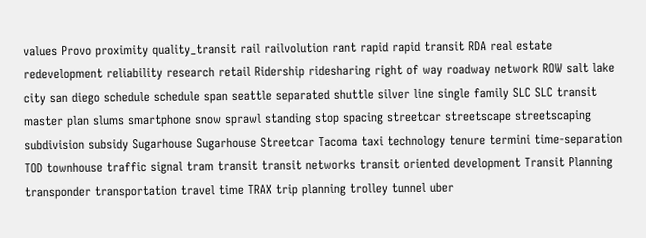values Provo proximity quality_transit rail railvolution rant rapid rapid transit RDA real estate redevelopment reliability research retail Ridership ridesharing right of way roadway network ROW salt lake city san diego schedule schedule span seattle separated shuttle silver line single family SLC SLC transit master plan slums smartphone snow sprawl standing stop spacing streetcar streetscape streetscaping subdivision subsidy Sugarhouse Sugarhouse Streetcar Tacoma taxi technology tenure termini time-separation TOD townhouse traffic signal tram transit transit networks transit oriented development Transit Planning transponder transportation travel time TRAX trip planning trolley tunnel uber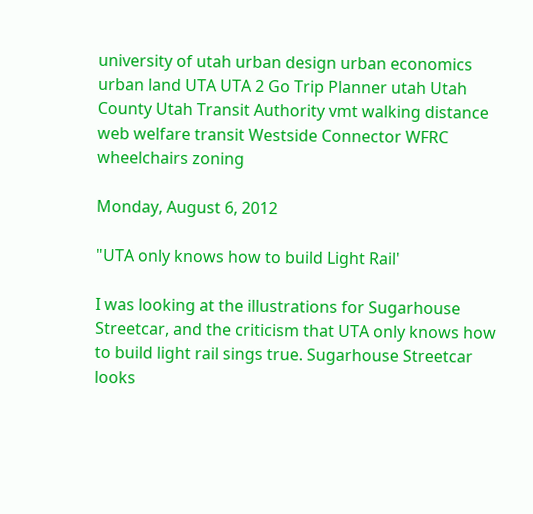university of utah urban design urban economics urban land UTA UTA 2 Go Trip Planner utah Utah County Utah Transit Authority vmt walking distance web welfare transit Westside Connector WFRC wheelchairs zoning

Monday, August 6, 2012

"UTA only knows how to build Light Rail'

I was looking at the illustrations for Sugarhouse Streetcar, and the criticism that UTA only knows how to build light rail sings true. Sugarhouse Streetcar looks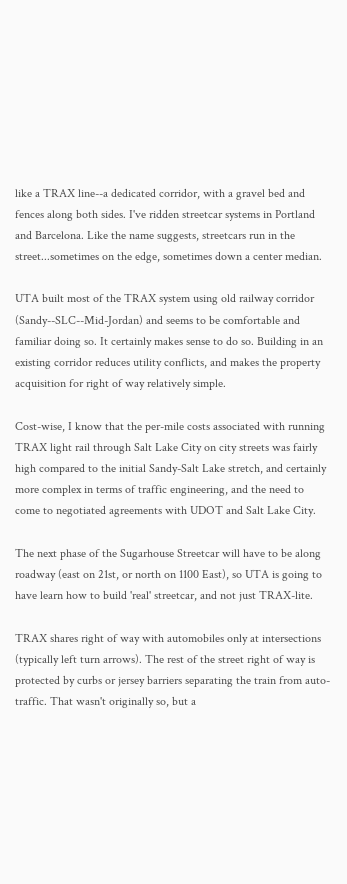like a TRAX line--a dedicated corridor, with a gravel bed and fences along both sides. I've ridden streetcar systems in Portland and Barcelona. Like the name suggests, streetcars run in the street...sometimes on the edge, sometimes down a center median.

UTA built most of the TRAX system using old railway corridor (Sandy--SLC--Mid-Jordan) and seems to be comfortable and familiar doing so. It certainly makes sense to do so. Building in an existing corridor reduces utility conflicts, and makes the property acquisition for right of way relatively simple.

Cost-wise, I know that the per-mile costs associated with running TRAX light rail through Salt Lake City on city streets was fairly high compared to the initial Sandy-Salt Lake stretch, and certainly more complex in terms of traffic engineering, and the need to come to negotiated agreements with UDOT and Salt Lake City.

The next phase of the Sugarhouse Streetcar will have to be along roadway (east on 21st, or north on 1100 East), so UTA is going to have learn how to build 'real' streetcar, and not just TRAX-lite.

TRAX shares right of way with automobiles only at intersections (typically left turn arrows). The rest of the street right of way is protected by curbs or jersey barriers separating the train from auto-traffic. That wasn't originally so, but a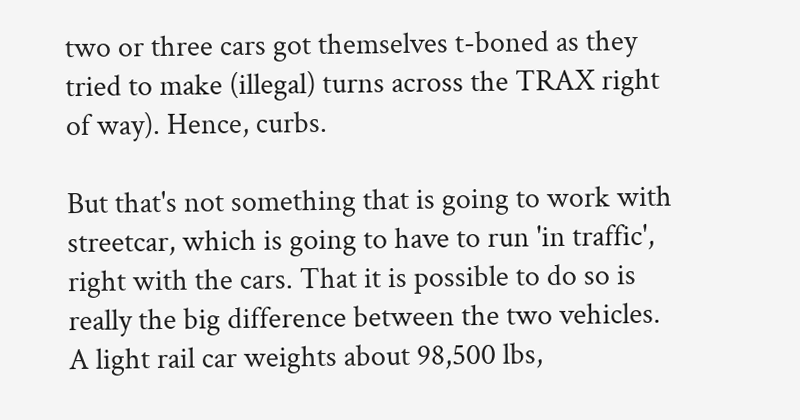two or three cars got themselves t-boned as they tried to make (illegal) turns across the TRAX right of way). Hence, curbs.

But that's not something that is going to work with streetcar, which is going to have to run 'in traffic', right with the cars. That it is possible to do so is really the big difference between the two vehicles. A light rail car weights about 98,500 lbs,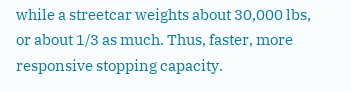while a streetcar weights about 30,000 lbs, or about 1/3 as much. Thus, faster, more responsive stopping capacity.